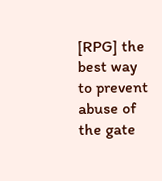[RPG] the best way to prevent abuse of the gate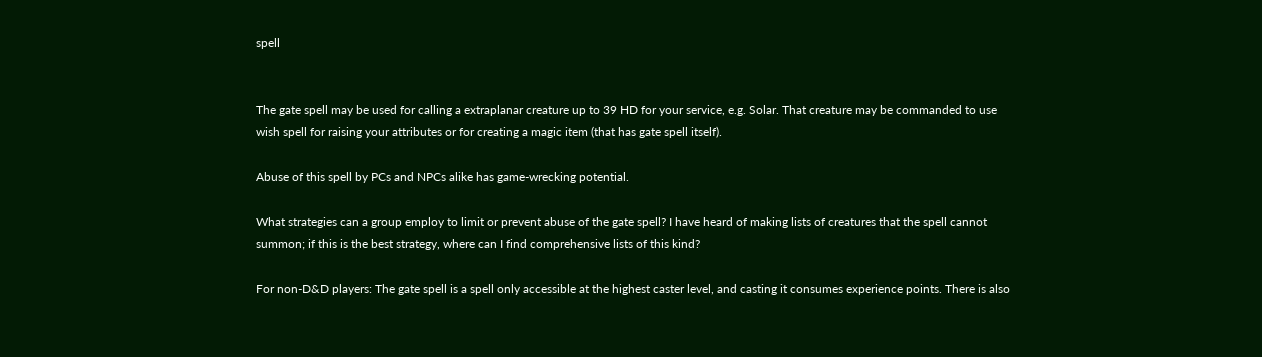spell


The gate spell may be used for calling a extraplanar creature up to 39 HD for your service, e.g. Solar. That creature may be commanded to use wish spell for raising your attributes or for creating a magic item (that has gate spell itself).

Abuse of this spell by PCs and NPCs alike has game-wrecking potential.

What strategies can a group employ to limit or prevent abuse of the gate spell? I have heard of making lists of creatures that the spell cannot summon; if this is the best strategy, where can I find comprehensive lists of this kind?

For non-D&D players: The gate spell is a spell only accessible at the highest caster level, and casting it consumes experience points. There is also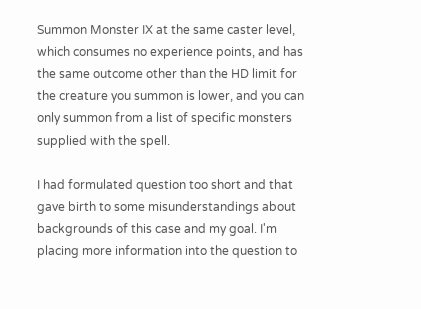Summon Monster IX at the same caster level, which consumes no experience points, and has the same outcome other than the HD limit for the creature you summon is lower, and you can only summon from a list of specific monsters supplied with the spell.

I had formulated question too short and that gave birth to some misunderstandings about backgrounds of this case and my goal. I'm placing more information into the question to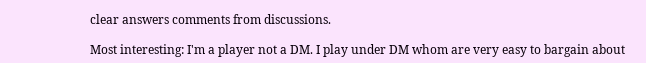clear answers comments from discussions.

Most interesting: I'm a player not a DM. I play under DM whom are very easy to bargain about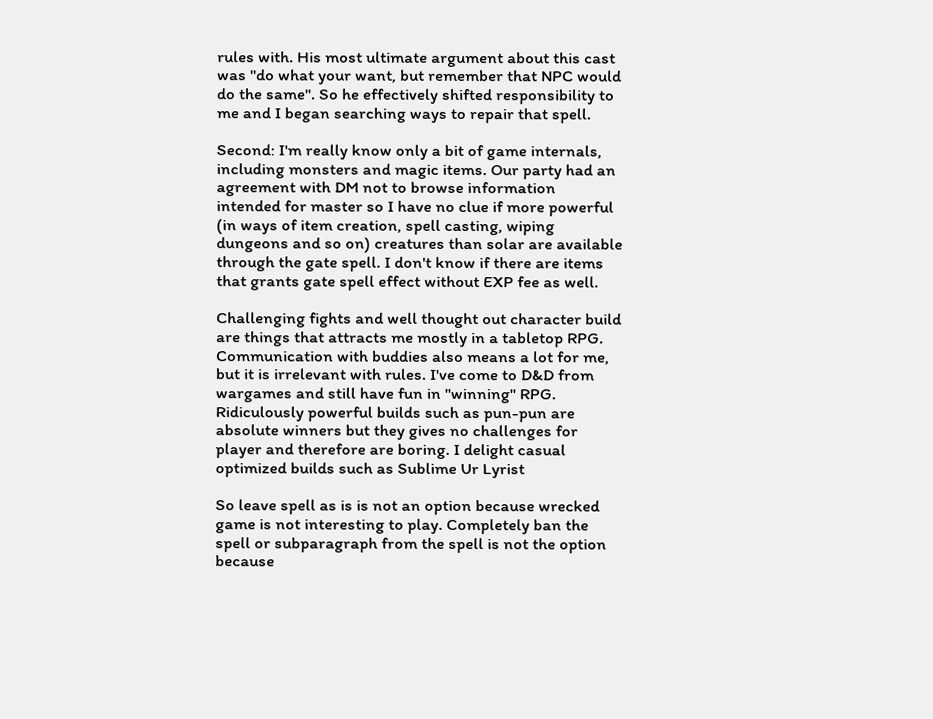rules with. His most ultimate argument about this cast was "do what your want, but remember that NPC would do the same". So he effectively shifted responsibility to me and I began searching ways to repair that spell.

Second: I'm really know only a bit of game internals, including monsters and magic items. Our party had an agreement with DM not to browse information intended for master so I have no clue if more powerful (in ways of item creation, spell casting, wiping dungeons and so on) creatures than solar are available through the gate spell. I don't know if there are items that grants gate spell effect without EXP fee as well.

Challenging fights and well thought out character build are things that attracts me mostly in a tabletop RPG. Communication with buddies also means a lot for me, but it is irrelevant with rules. I've come to D&D from wargames and still have fun in "winning" RPG. Ridiculously powerful builds such as pun-pun are absolute winners but they gives no challenges for player and therefore are boring. I delight casual optimized builds such as Sublime Ur Lyrist

So leave spell as is is not an option because wrecked game is not interesting to play. Completely ban the spell or subparagraph from the spell is not the option because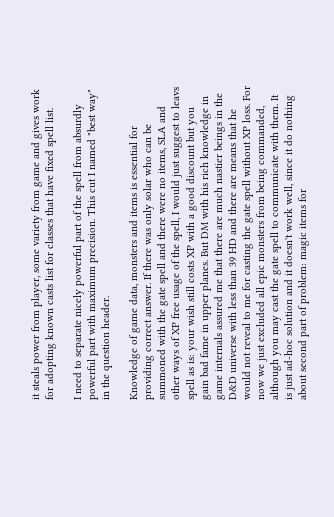it steals power from player, some variety from game and gives work for adopting known casts list for classes that have fixed spell list.

I need to separate nicely powerful part of the spell from absurdly powerful part with maximum precision. This cut I named "best way" in the question header.

Knowledge of game data, monsters and items is essential for providing correct answer. If there was only solar who can be summoned with the gate spell and there were no items, SLA and other ways of XP free usage of the spell, I would just suggest to leavs spell as is: your wish still costs XP with a good discount but you gain bad fame in upper planes. But DM with his rich knowledge in game internals assured me that there are much nastier beings in the D&D universe with less than 39 HD and there are means that he would not reveal to me for casting the gate spell without XP loss. For now we just excluded all epic monsters from being commanded, although you may cast the gate spell to communicate with them. It is just ad-hoc solution and it doesn't work well, since it do nothing about second part of problem: magic items for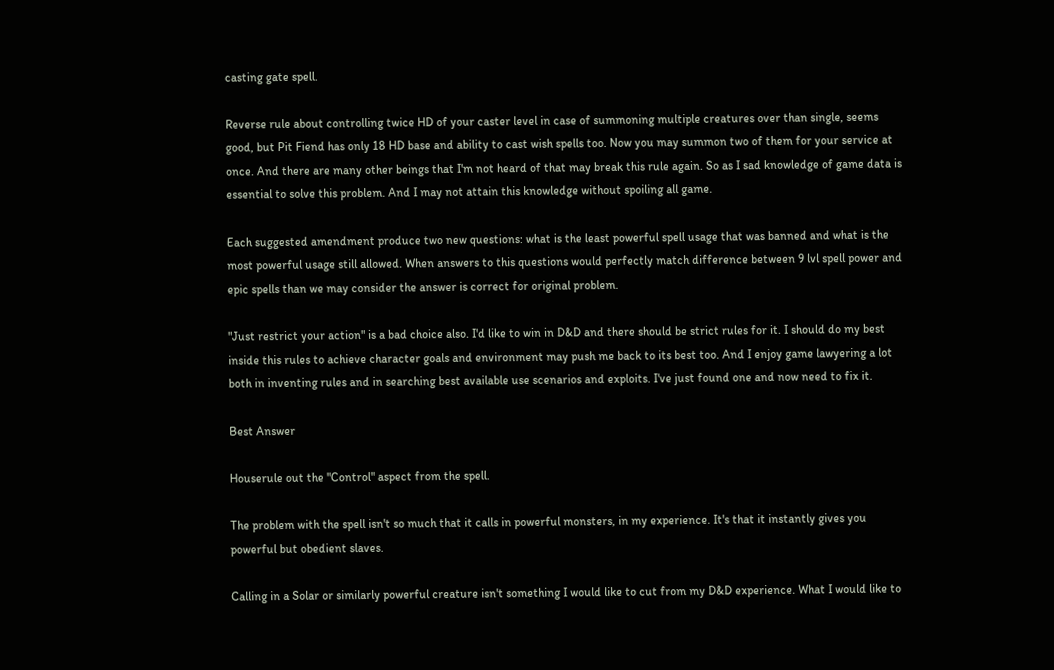casting gate spell.

Reverse rule about controlling twice HD of your caster level in case of summoning multiple creatures over than single, seems good, but Pit Fiend has only 18 HD base and ability to cast wish spells too. Now you may summon two of them for your service at once. And there are many other beings that I'm not heard of that may break this rule again. So as I sad knowledge of game data is essential to solve this problem. And I may not attain this knowledge without spoiling all game.

Each suggested amendment produce two new questions: what is the least powerful spell usage that was banned and what is the most powerful usage still allowed. When answers to this questions would perfectly match difference between 9 lvl spell power and epic spells than we may consider the answer is correct for original problem.

"Just restrict your action" is a bad choice also. I'd like to win in D&D and there should be strict rules for it. I should do my best inside this rules to achieve character goals and environment may push me back to its best too. And I enjoy game lawyering a lot both in inventing rules and in searching best available use scenarios and exploits. I've just found one and now need to fix it.

Best Answer

Houserule out the "Control" aspect from the spell.

The problem with the spell isn't so much that it calls in powerful monsters, in my experience. It's that it instantly gives you powerful but obedient slaves.

Calling in a Solar or similarly powerful creature isn't something I would like to cut from my D&D experience. What I would like to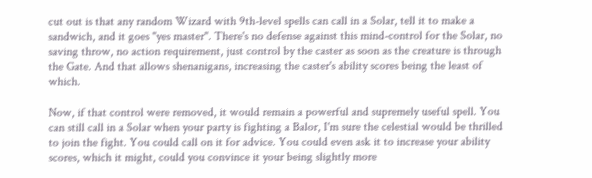cut out is that any random Wizard with 9th-level spells can call in a Solar, tell it to make a sandwich, and it goes "yes master". There's no defense against this mind-control for the Solar, no saving throw, no action requirement, just control by the caster as soon as the creature is through the Gate. And that allows shenanigans, increasing the caster's ability scores being the least of which.

Now, if that control were removed, it would remain a powerful and supremely useful spell. You can still call in a Solar when your party is fighting a Balor, I'm sure the celestial would be thrilled to join the fight. You could call on it for advice. You could even ask it to increase your ability scores, which it might, could you convince it your being slightly more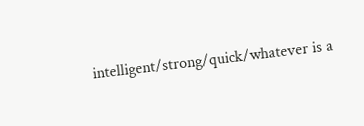intelligent/strong/quick/whatever is a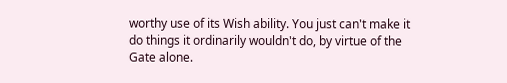worthy use of its Wish ability. You just can't make it do things it ordinarily wouldn't do, by virtue of the Gate alone.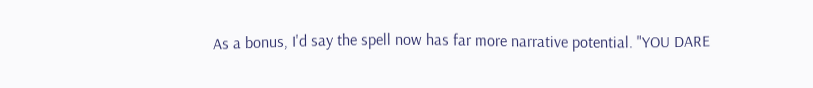As a bonus, I'd say the spell now has far more narrative potential. "YOU DARE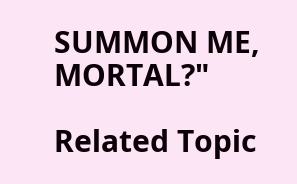SUMMON ME, MORTAL?"

Related Topic